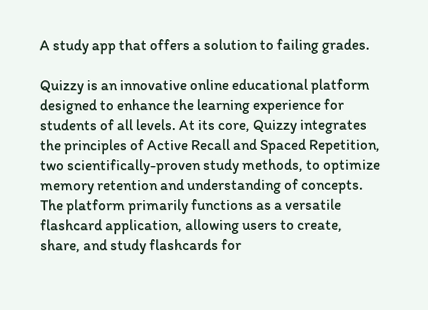A study app that offers a solution to failing grades.

Quizzy is an innovative online educational platform designed to enhance the learning experience for students of all levels. At its core, Quizzy integrates the principles of Active Recall and Spaced Repetition, two scientifically-proven study methods, to optimize memory retention and understanding of concepts. The platform primarily functions as a versatile flashcard application, allowing users to create, share, and study flashcards for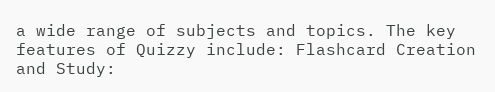a wide range of subjects and topics. The key features of Quizzy include: Flashcard Creation and Study: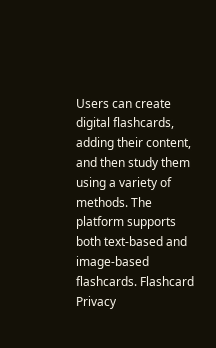Users can create digital flashcards, adding their content, and then study them using a variety of methods. The platform supports both text-based and image-based flashcards. Flashcard Privacy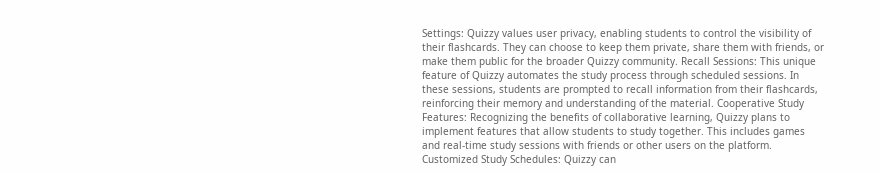Settings: Quizzy values user privacy, enabling students to control the visibility of their flashcards. They can choose to keep them private, share them with friends, or make them public for the broader Quizzy community. Recall Sessions: This unique feature of Quizzy automates the study process through scheduled sessions. In these sessions, students are prompted to recall information from their flashcards, reinforcing their memory and understanding of the material. Cooperative Study Features: Recognizing the benefits of collaborative learning, Quizzy plans to implement features that allow students to study together. This includes games and real-time study sessions with friends or other users on the platform. Customized Study Schedules: Quizzy can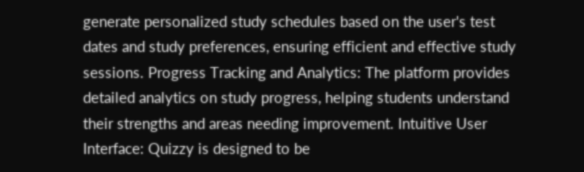generate personalized study schedules based on the user's test dates and study preferences, ensuring efficient and effective study sessions. Progress Tracking and Analytics: The platform provides detailed analytics on study progress, helping students understand their strengths and areas needing improvement. Intuitive User Interface: Quizzy is designed to be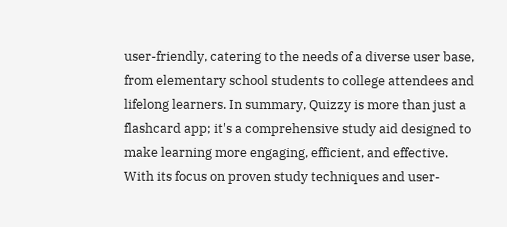user-friendly, catering to the needs of a diverse user base, from elementary school students to college attendees and lifelong learners. In summary, Quizzy is more than just a flashcard app; it's a comprehensive study aid designed to make learning more engaging, efficient, and effective. With its focus on proven study techniques and user-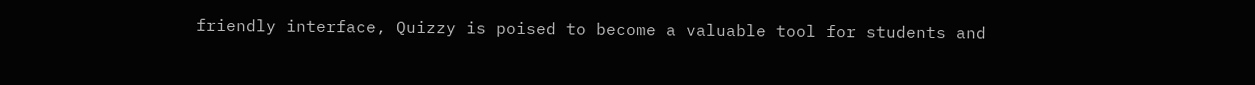friendly interface, Quizzy is poised to become a valuable tool for students and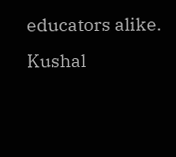educators alike.
Kushal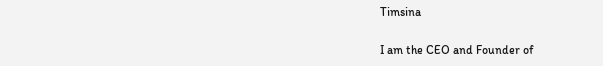Timsina

I am the CEO and Founder of